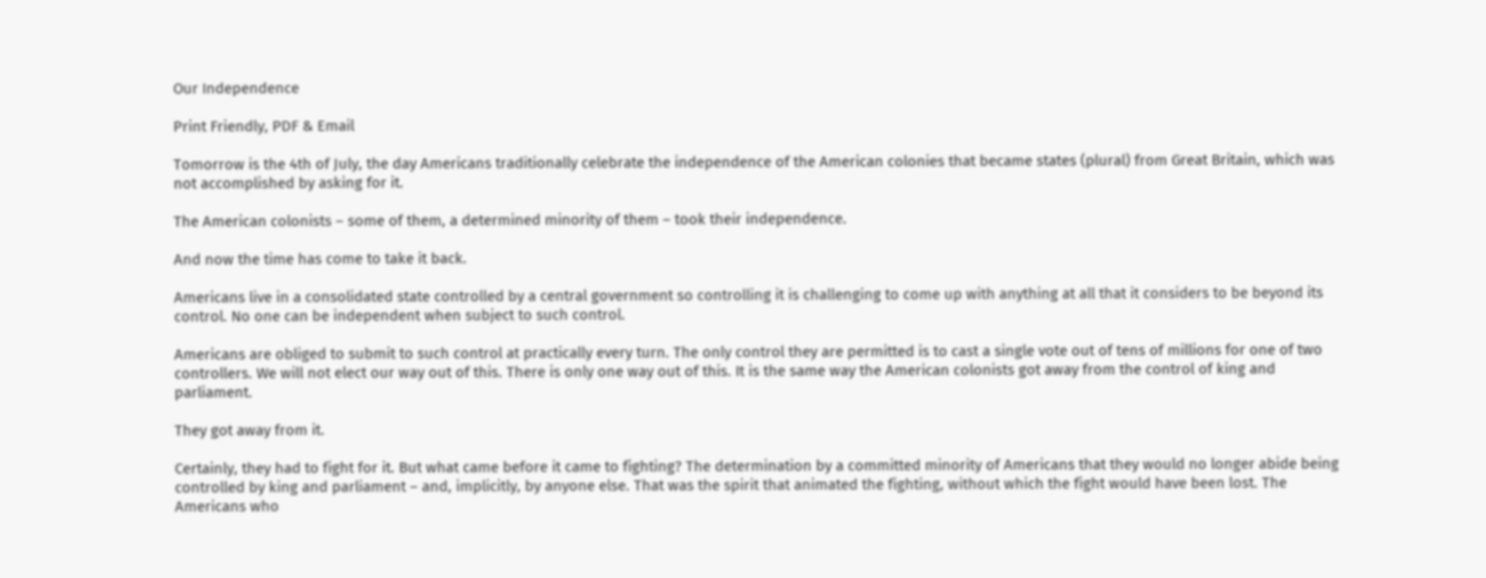Our Independence

Print Friendly, PDF & Email

Tomorrow is the 4th of July, the day Americans traditionally celebrate the independence of the American colonies that became states (plural) from Great Britain, which was not accomplished by asking for it.

The American colonists – some of them, a determined minority of them – took their independence.

And now the time has come to take it back.

Americans live in a consolidated state controlled by a central government so controlling it is challenging to come up with anything at all that it considers to be beyond its control. No one can be independent when subject to such control.

Americans are obliged to submit to such control at practically every turn. The only control they are permitted is to cast a single vote out of tens of millions for one of two controllers. We will not elect our way out of this. There is only one way out of this. It is the same way the American colonists got away from the control of king and parliament.

They got away from it.

Certainly, they had to fight for it. But what came before it came to fighting? The determination by a committed minority of Americans that they would no longer abide being controlled by king and parliament – and, implicitly, by anyone else. That was the spirit that animated the fighting, without which the fight would have been lost. The Americans who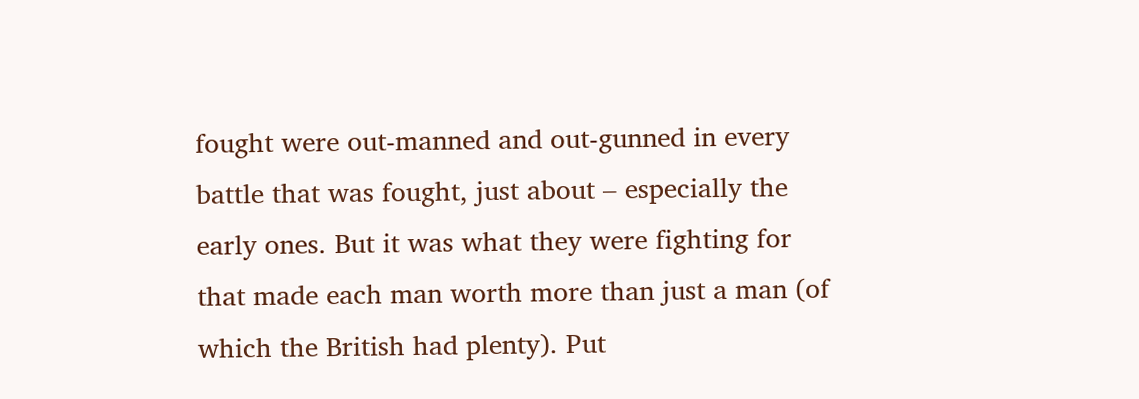fought were out-manned and out-gunned in every battle that was fought, just about – especially the early ones. But it was what they were fighting for that made each man worth more than just a man (of which the British had plenty). Put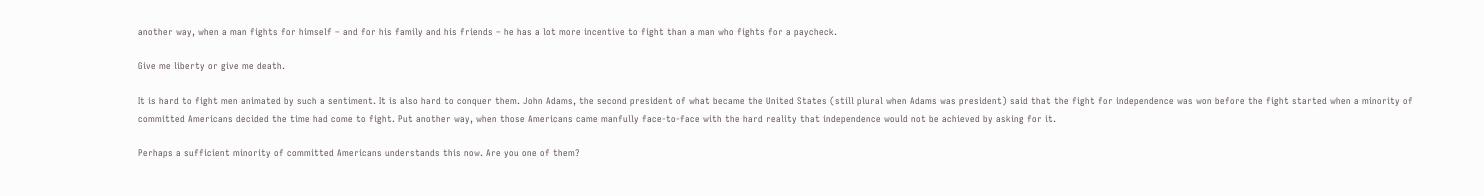another way, when a man fights for himself – and for his family and his friends – he has a lot more incentive to fight than a man who fights for a paycheck.

Give me liberty or give me death.

It is hard to fight men animated by such a sentiment. It is also hard to conquer them. John Adams, the second president of what became the United States (still plural when Adams was president) said that the fight for independence was won before the fight started when a minority of committed Americans decided the time had come to fight. Put another way, when those Americans came manfully face-to-face with the hard reality that independence would not be achieved by asking for it.

Perhaps a sufficient minority of committed Americans understands this now. Are you one of them?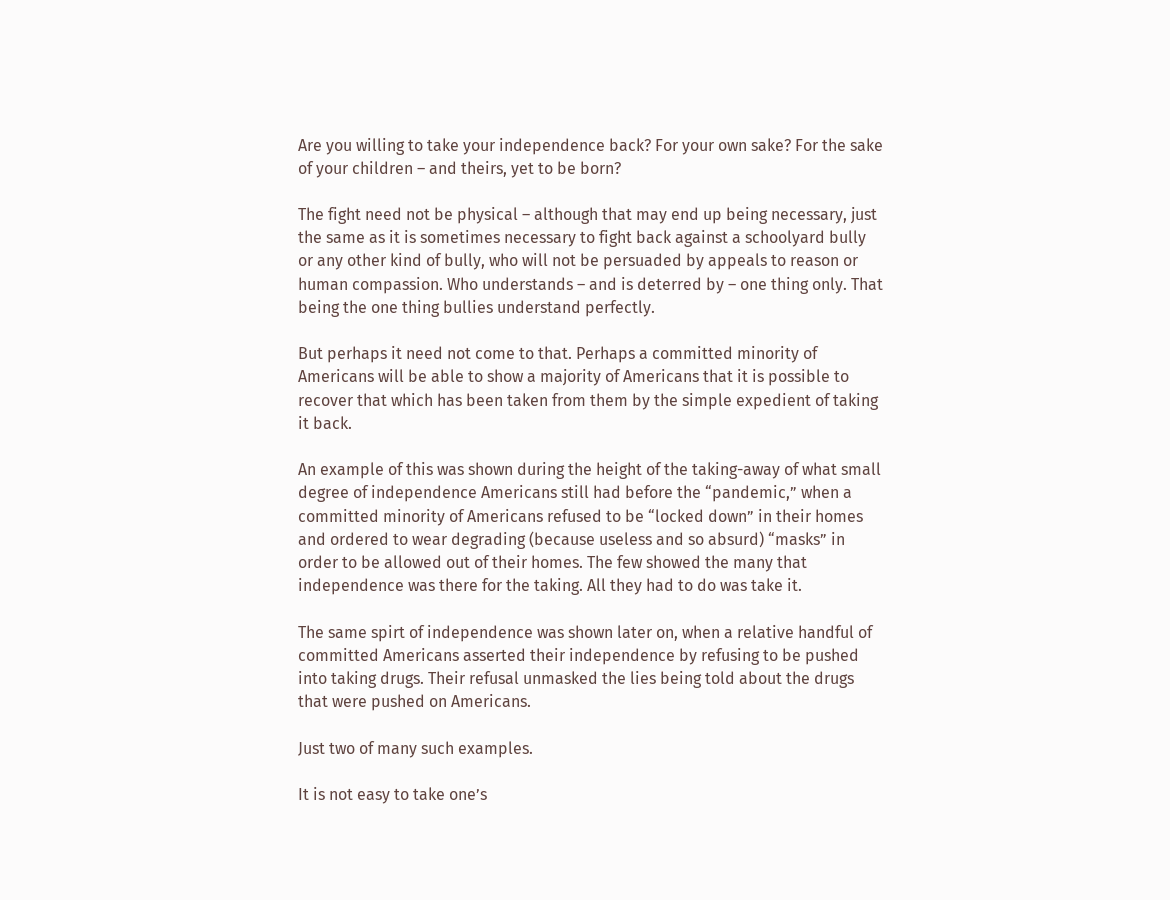Are you willing to take your independence back? For your own sake? For the sake of your children – and theirs, yet to be born?

The fight need not be physical – although that may end up being necessary, just the same as it is sometimes necessary to fight back against a schoolyard bully or any other kind of bully, who will not be persuaded by appeals to reason or human compassion. Who understands – and is deterred by – one thing only. That being the one thing bullies understand perfectly.

But perhaps it need not come to that. Perhaps a committed minority of Americans will be able to show a majority of Americans that it is possible to recover that which has been taken from them by the simple expedient of taking it back.

An example of this was shown during the height of the taking-away of what small degree of independence Americans still had before the “pandemic,” when a committed minority of Americans refused to be “locked down” in their homes and ordered to wear degrading (because useless and so absurd) “masks” in order to be allowed out of their homes. The few showed the many that independence was there for the taking. All they had to do was take it.

The same spirt of independence was shown later on, when a relative handful of committed Americans asserted their independence by refusing to be pushed into taking drugs. Their refusal unmasked the lies being told about the drugs that were pushed on Americans.

Just two of many such examples.

It is not easy to take one’s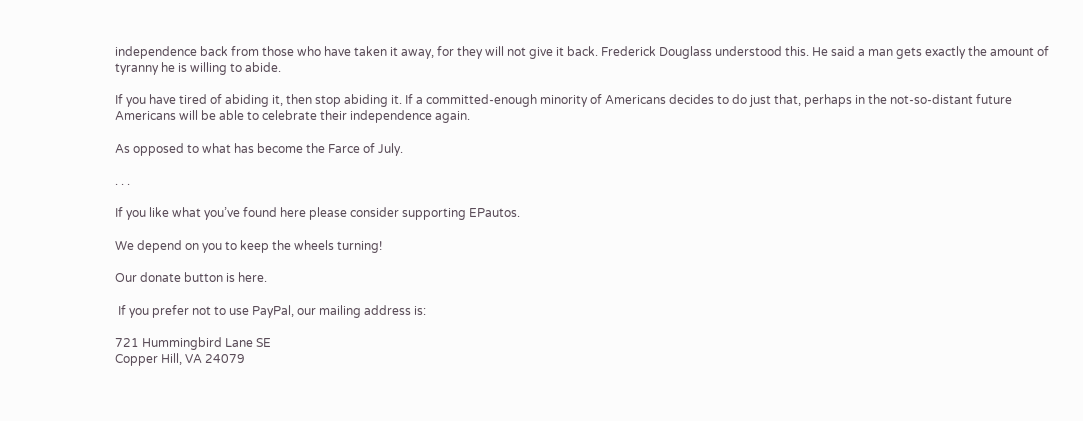independence back from those who have taken it away, for they will not give it back. Frederick Douglass understood this. He said a man gets exactly the amount of tyranny he is willing to abide.

If you have tired of abiding it, then stop abiding it. If a committed-enough minority of Americans decides to do just that, perhaps in the not-so-distant future Americans will be able to celebrate their independence again.

As opposed to what has become the Farce of July.

. . .

If you like what you’ve found here please consider supporting EPautos.

We depend on you to keep the wheels turning!

Our donate button is here.

 If you prefer not to use PayPal, our mailing address is:

721 Hummingbird Lane SE
Copper Hill, VA 24079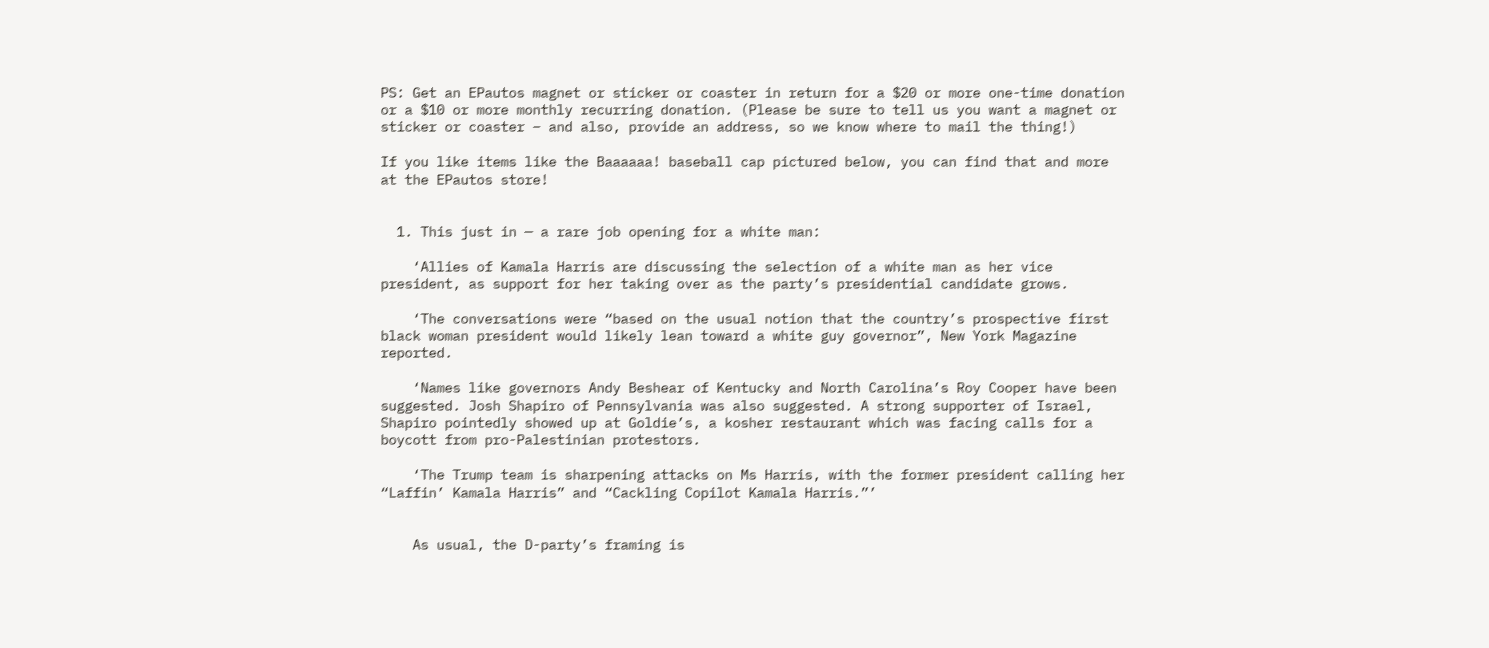PS: Get an EPautos magnet or sticker or coaster in return for a $20 or more one-time donation or a $10 or more monthly recurring donation. (Please be sure to tell us you want a magnet or sticker or coaster – and also, provide an address, so we know where to mail the thing!)

If you like items like the Baaaaaa! baseball cap pictured below, you can find that and more at the EPautos store!


  1. This just in — a rare job opening for a white man:

    ‘Allies of Kamala Harris are discussing the selection of a white man as her vice president, as support for her taking over as the party’s presidential candidate grows.

    ‘The conversations were “based on the usual notion that the country’s prospective first black woman president would likely lean toward a white guy governor”, New York Magazine reported.

    ‘Names like governors Andy Beshear of Kentucky and North Carolina’s Roy Cooper have been suggested. Josh Shapiro of Pennsylvania was also suggested. A strong supporter of Israel, Shapiro pointedly showed up at Goldie’s, a kosher restaurant which was facing calls for a boycott from pro-Palestinian protestors.

    ‘The Trump team is sharpening attacks on Ms Harris, with the former president calling her “Laffin’ Kamala Harris” and “Cackling Copilot Kamala Harris.”’


    As usual, the D-party’s framing is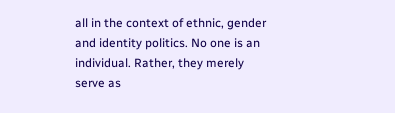all in the context of ethnic, gender and identity politics. No one is an individual. Rather, they merely serve as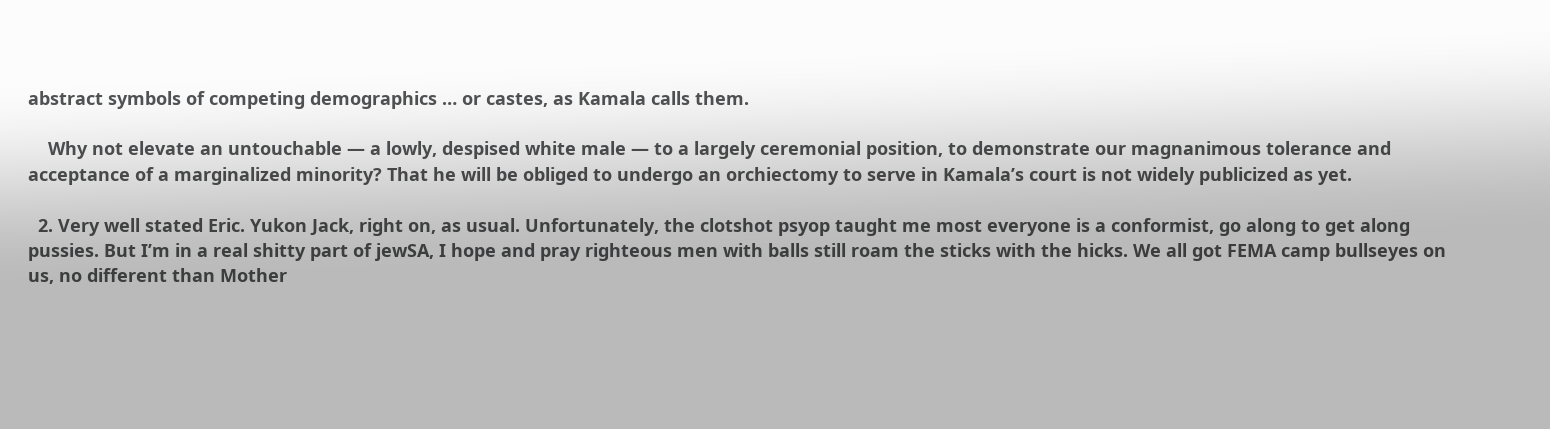abstract symbols of competing demographics … or castes, as Kamala calls them.

    Why not elevate an untouchable — a lowly, despised white male — to a largely ceremonial position, to demonstrate our magnanimous tolerance and acceptance of a marginalized minority? That he will be obliged to undergo an orchiectomy to serve in Kamala’s court is not widely publicized as yet.

  2. Very well stated Eric. Yukon Jack, right on, as usual. Unfortunately, the clotshot psyop taught me most everyone is a conformist, go along to get along pussies. But I’m in a real shitty part of jewSA, I hope and pray righteous men with balls still roam the sticks with the hicks. We all got FEMA camp bullseyes on us, no different than Mother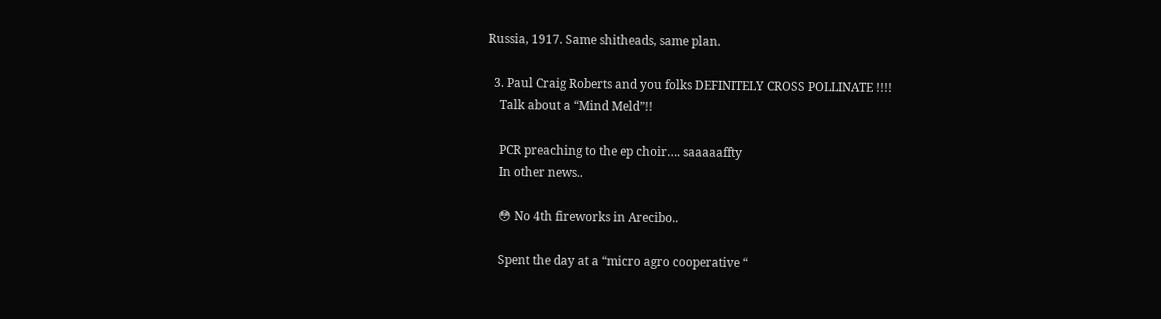Russia, 1917. Same shitheads, same plan.

  3. Paul Craig Roberts and you folks DEFINITELY CROSS POLLINATE !!!!
    Talk about a “Mind Meld”!!

    PCR preaching to the ep choir…. saaaaaffty
    In other news..

    😳 No 4th fireworks in Arecibo..

    Spent the day at a “micro agro cooperative “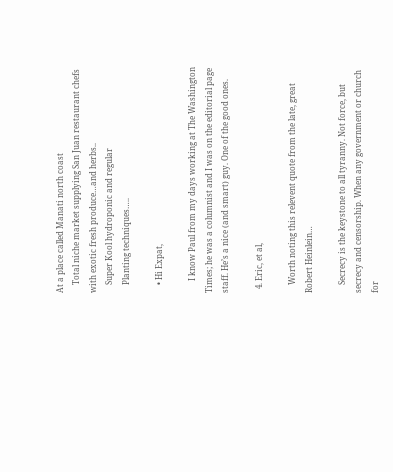At a place called Manati north coast
    Total niche market supplying San Juan restaurant chefs with exotic fresh produce…and herbs..
    Super Kool hydroponic and regular
    Planting techniques…..

    • Hi Expat,

      I know Paul from my days working at The Washington Times; he was a columnist and I was on the editorial page staff. He’s a nice (and smart) guy. One of the good ones.

  4. Eric, et al,

    Worth noting this relevent quote from the late, great Robert Heinlein…

    Secrecy is the keystone to all tyranny. Not force, but secrecy and censorship. When any government or church for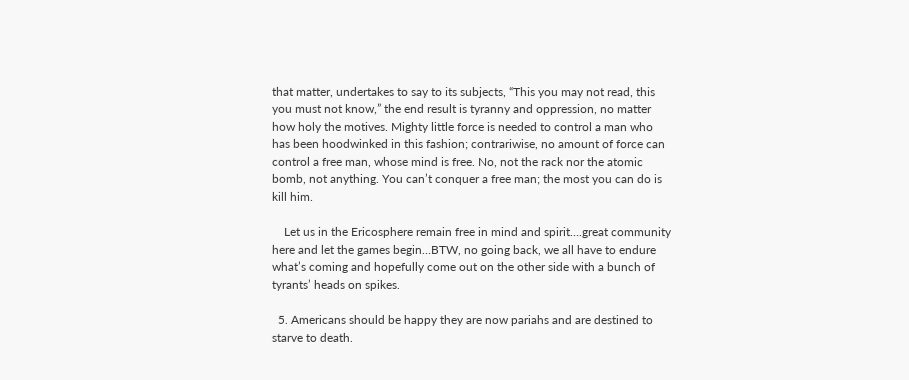that matter, undertakes to say to its subjects, “This you may not read, this you must not know,” the end result is tyranny and oppression, no matter how holy the motives. Mighty little force is needed to control a man who has been hoodwinked in this fashion; contrariwise, no amount of force can control a free man, whose mind is free. No, not the rack nor the atomic bomb, not anything. You can’t conquer a free man; the most you can do is kill him.

    Let us in the Ericosphere remain free in mind and spirit….great community here and let the games begin…BTW, no going back, we all have to endure what’s coming and hopefully come out on the other side with a bunch of tyrants’ heads on spikes.

  5. Americans should be happy they are now pariahs and are destined to starve to death.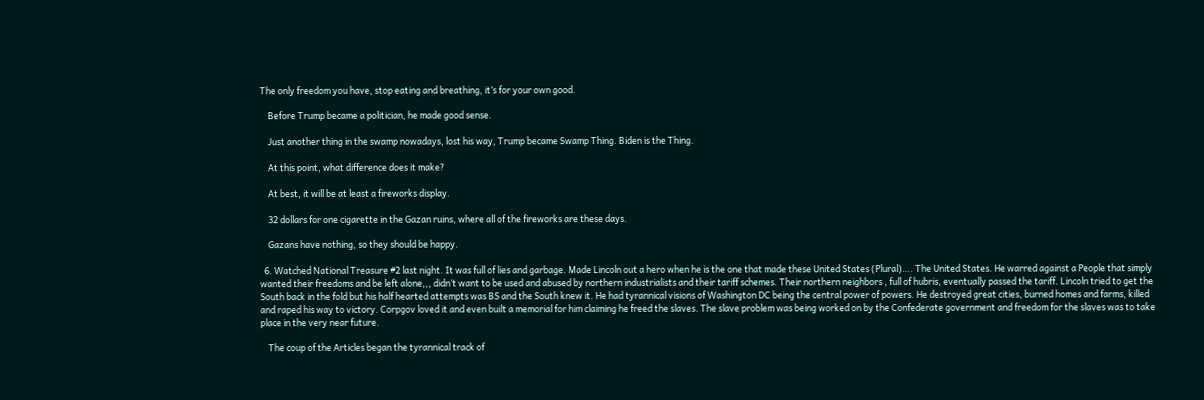The only freedom you have, stop eating and breathing, it’s for your own good.

    Before Trump became a politician, he made good sense.

    Just another thing in the swamp nowadays, lost his way, Trump became Swamp Thing. Biden is the Thing.

    At this point, what difference does it make?

    At best, it will be at least a fireworks display.

    32 dollars for one cigarette in the Gazan ruins, where all of the fireworks are these days.

    Gazans have nothing, so they should be happy.

  6. Watched National Treasure #2 last night. It was full of lies and garbage. Made Lincoln out a hero when he is the one that made these United States (Plural)…. The United States. He warred against a People that simply wanted their freedoms and be left alone,,, didn’t want to be used and abused by northern industrialists and their tariff schemes. Their northern neighbors , full of hubris, eventually passed the tariff. Lincoln tried to get the South back in the fold but his half hearted attempts was BS and the South knew it. He had tyrannical visions of Washington DC being the central power of powers. He destroyed great cities, burned homes and farms, killed and raped his way to victory. Corpgov loved it and even built a memorial for him claiming he freed the slaves. The slave problem was being worked on by the Confederate government and freedom for the slaves was to take place in the very near future.

    The coup of the Articles began the tyrannical track of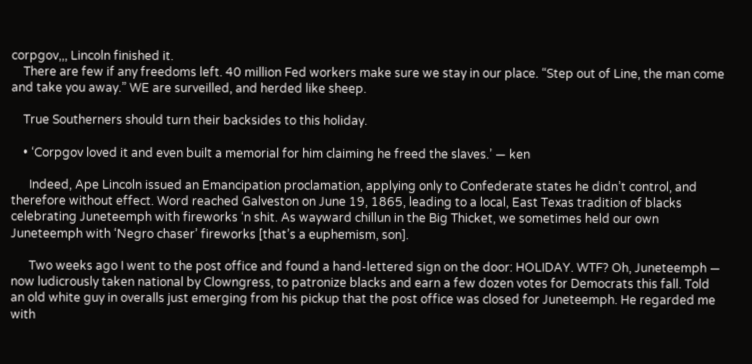corpgov,,, Lincoln finished it.
    There are few if any freedoms left. 40 million Fed workers make sure we stay in our place. “Step out of Line, the man come and take you away.” WE are surveilled, and herded like sheep.

    True Southerners should turn their backsides to this holiday.

    • ‘Corpgov loved it and even built a memorial for him claiming he freed the slaves.’ — ken

      Indeed, Ape Lincoln issued an Emancipation proclamation, applying only to Confederate states he didn’t control, and therefore without effect. Word reached Galveston on June 19, 1865, leading to a local, East Texas tradition of blacks celebrating Juneteemph with fireworks ‘n shit. As wayward chillun in the Big Thicket, we sometimes held our own Juneteemph with ‘Negro chaser’ fireworks [that’s a euphemism, son].

      Two weeks ago I went to the post office and found a hand-lettered sign on the door: HOLIDAY. WTF? Oh, Juneteemph — now ludicrously taken national by Clowngress, to patronize blacks and earn a few dozen votes for Democrats this fall. Told an old white guy in overalls just emerging from his pickup that the post office was closed for Juneteemph. He regarded me with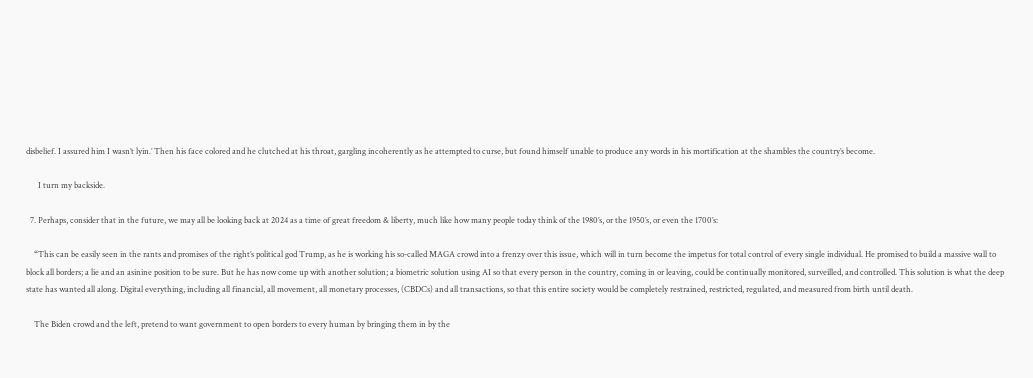disbelief. I assured him I wasn’t lyin.’ Then his face colored and he clutched at his throat, gargling incoherently as he attempted to curse, but found himself unable to produce any words in his mortification at the shambles the country’s become.

      I turn my backside.

  7. Perhaps, consider that in the future, we may all be looking back at 2024 as a time of great freedom & liberty, much like how many people today think of the 1980’s, or the 1950’s, or even the 1700’s:

    “This can be easily seen in the rants and promises of the right’s political god Trump, as he is working his so-called MAGA crowd into a frenzy over this issue, which will in turn become the impetus for total control of every single individual. He promised to build a massive wall to block all borders; a lie and an asinine position to be sure. But he has now come up with another solution; a biometric solution using AI so that every person in the country, coming in or leaving, could be continually monitored, surveilled, and controlled. This solution is what the deep state has wanted all along. Digital everything, including all financial, all movement, all monetary processes, (CBDCs) and all transactions, so that this entire society would be completely restrained, restricted, regulated, and measured from birth until death.

    The Biden crowd and the left, pretend to want government to open borders to every human by bringing them in by the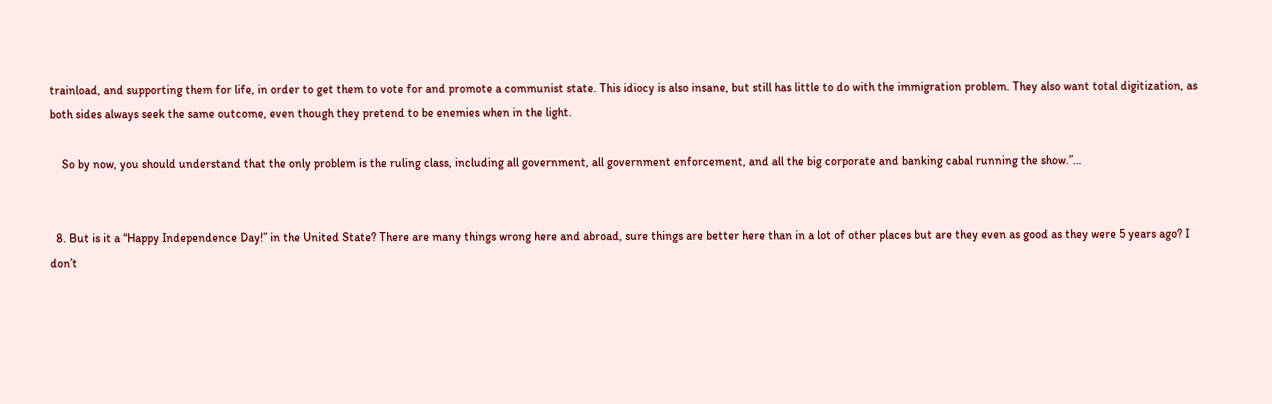trainload, and supporting them for life, in order to get them to vote for and promote a communist state. This idiocy is also insane, but still has little to do with the immigration problem. They also want total digitization, as both sides always seek the same outcome, even though they pretend to be enemies when in the light.

    So by now, you should understand that the only problem is the ruling class, including all government, all government enforcement, and all the big corporate and banking cabal running the show.”…


  8. But is it a “Happy Independence Day!” in the United State? There are many things wrong here and abroad, sure things are better here than in a lot of other places but are they even as good as they were 5 years ago? I don’t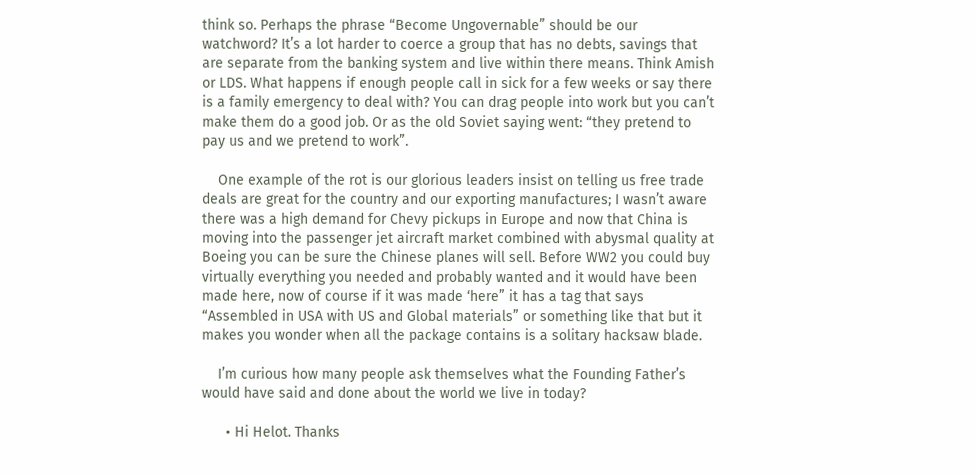think so. Perhaps the phrase “Become Ungovernable” should be our watchword? It’s a lot harder to coerce a group that has no debts, savings that are separate from the banking system and live within there means. Think Amish or LDS. What happens if enough people call in sick for a few weeks or say there is a family emergency to deal with? You can drag people into work but you can’t make them do a good job. Or as the old Soviet saying went: “they pretend to pay us and we pretend to work”.

    One example of the rot is our glorious leaders insist on telling us free trade deals are great for the country and our exporting manufactures; I wasn’t aware there was a high demand for Chevy pickups in Europe and now that China is moving into the passenger jet aircraft market combined with abysmal quality at Boeing you can be sure the Chinese planes will sell. Before WW2 you could buy virtually everything you needed and probably wanted and it would have been made here, now of course if it was made ‘here” it has a tag that says “Assembled in USA with US and Global materials” or something like that but it makes you wonder when all the package contains is a solitary hacksaw blade.

    I’m curious how many people ask themselves what the Founding Father’s would have said and done about the world we live in today?

      • Hi Helot. Thanks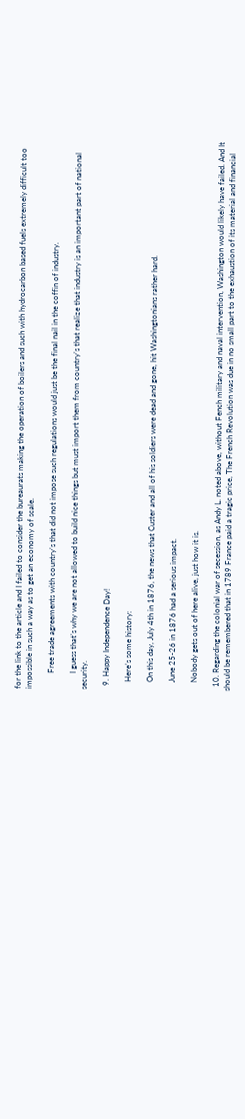for the link to the article and I failed to consider the bureaurats making the operation of boilers and such with hydrocarbon based fuels extremely difficult too impossible in such a way as to get an economy of scale.

        Free trade agreements with country’s that did not impose such regulations would just be the final nail in the coffin of industry.

        I guess that’s why we are not allowed to build nice things but must import them from country’s that realize that industry is an important part of national security.

  9. Happy Independence Day!

    Here’s some history:

    On this day, July 4th in 1876, the news that Custer and all of his soldiers were dead and gone, hit Washingtonians rather hard.

    June 25-26 in 1876 had a serious impact.

    Nobody gets out of here alive, just how it is.

  10. Regarding the colonial war of secession, as Andy L. noted above, without Fench military and naval intervention, Washington would likely have failed. And It should be remembered that in 1789 France paid a tragic price, The French Revolution was due in no small part to the exhaustion of its material and financial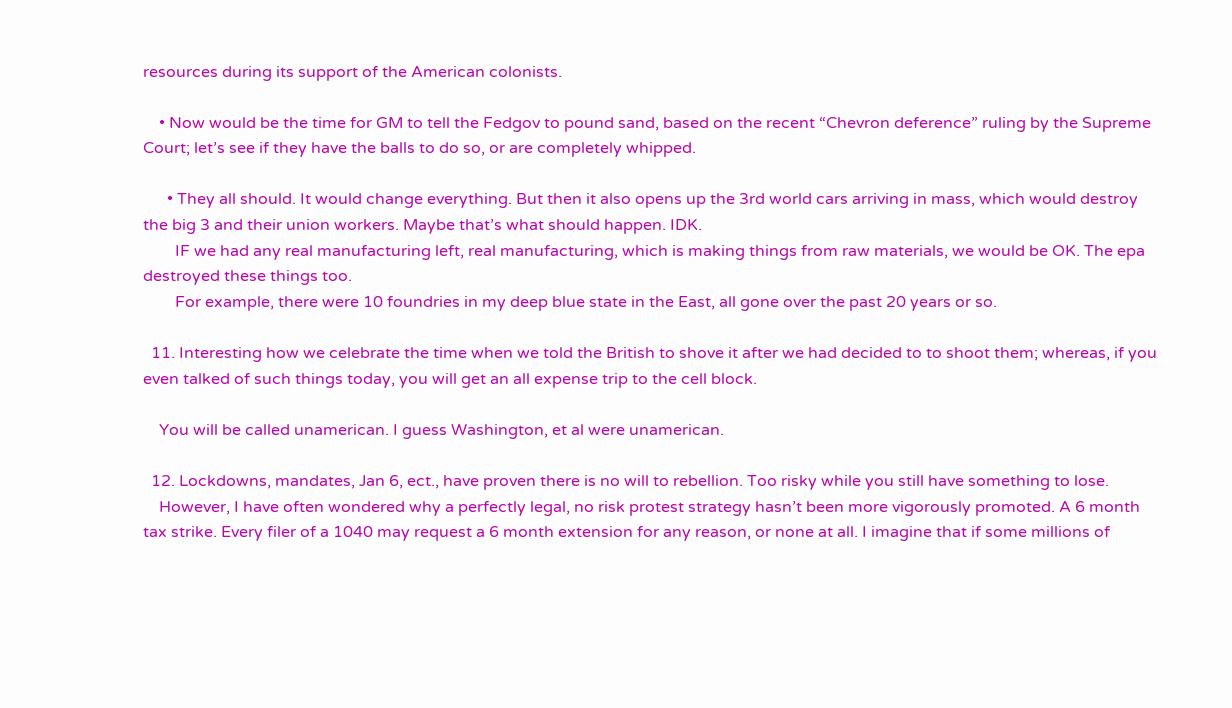resources during its support of the American colonists.

    • Now would be the time for GM to tell the Fedgov to pound sand, based on the recent “Chevron deference” ruling by the Supreme Court; let’s see if they have the balls to do so, or are completely whipped.

      • They all should. It would change everything. But then it also opens up the 3rd world cars arriving in mass, which would destroy the big 3 and their union workers. Maybe that’s what should happen. IDK.
        IF we had any real manufacturing left, real manufacturing, which is making things from raw materials, we would be OK. The epa destroyed these things too.
        For example, there were 10 foundries in my deep blue state in the East, all gone over the past 20 years or so.

  11. Interesting how we celebrate the time when we told the British to shove it after we had decided to to shoot them; whereas, if you even talked of such things today, you will get an all expense trip to the cell block.

    You will be called unamerican. I guess Washington, et al were unamerican.

  12. Lockdowns, mandates, Jan 6, ect., have proven there is no will to rebellion. Too risky while you still have something to lose.
    However, I have often wondered why a perfectly legal, no risk protest strategy hasn’t been more vigorously promoted. A 6 month tax strike. Every filer of a 1040 may request a 6 month extension for any reason, or none at all. I imagine that if some millions of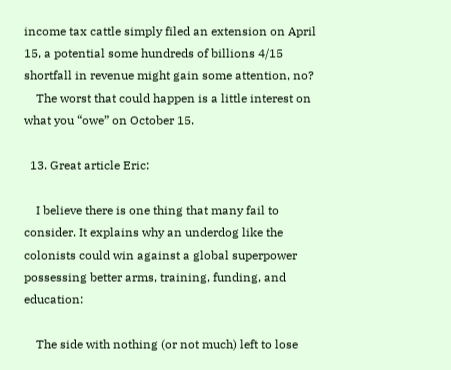income tax cattle simply filed an extension on April 15, a potential some hundreds of billions 4/15 shortfall in revenue might gain some attention, no?
    The worst that could happen is a little interest on what you “owe” on October 15.

  13. Great article Eric:

    I believe there is one thing that many fail to consider. It explains why an underdog like the colonists could win against a global superpower possessing better arms, training, funding, and education:

    The side with nothing (or not much) left to lose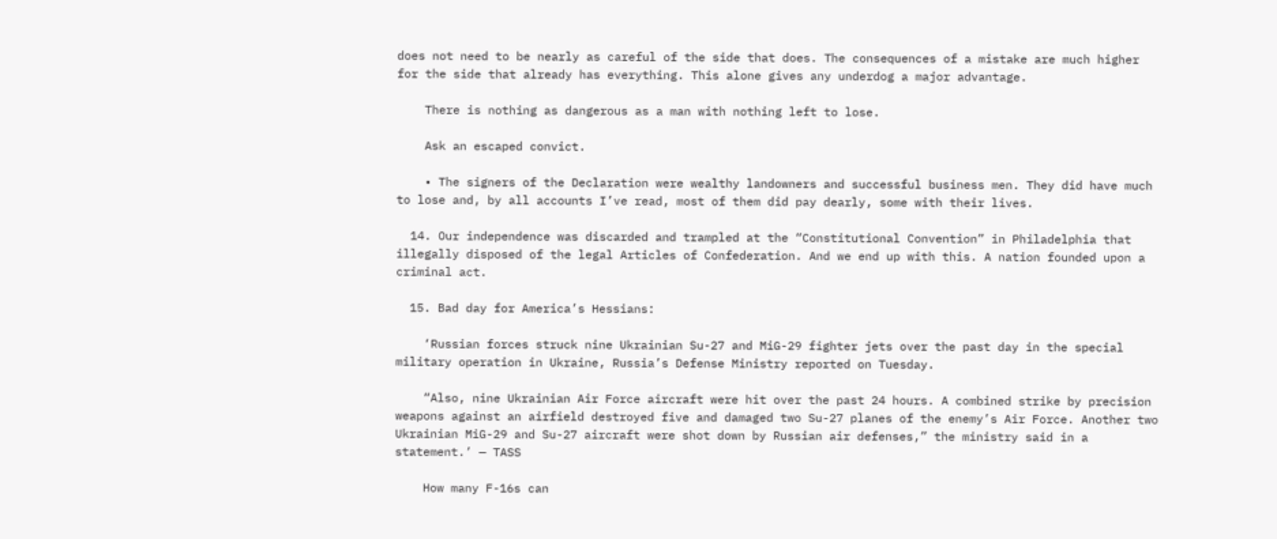does not need to be nearly as careful of the side that does. The consequences of a mistake are much higher for the side that already has everything. This alone gives any underdog a major advantage.

    There is nothing as dangerous as a man with nothing left to lose.

    Ask an escaped convict.

    • The signers of the Declaration were wealthy landowners and successful business men. They did have much to lose and, by all accounts I’ve read, most of them did pay dearly, some with their lives.

  14. Our independence was discarded and trampled at the “Constitutional Convention” in Philadelphia that illegally disposed of the legal Articles of Confederation. And we end up with this. A nation founded upon a criminal act.

  15. Bad day for America’s Hessians:

    ‘Russian forces struck nine Ukrainian Su-27 and MiG-29 fighter jets over the past day in the special military operation in Ukraine, Russia’s Defense Ministry reported on Tuesday.

    “Also, nine Ukrainian Air Force aircraft were hit over the past 24 hours. A combined strike by precision weapons against an airfield destroyed five and damaged two Su-27 planes of the enemy’s Air Force. Another two Ukrainian MiG-29 and Su-27 aircraft were shot down by Russian air defenses,” the ministry said in a statement.’ — TASS

    How many F-16s can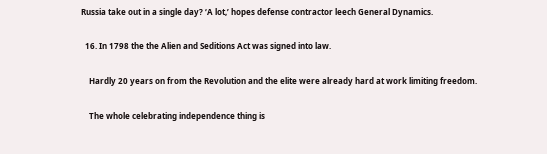Russia take out in a single day? ‘A lot,’ hopes defense contractor leech General Dynamics.

  16. In 1798 the the Alien and Seditions Act was signed into law.

    Hardly 20 years on from the Revolution and the elite were already hard at work limiting freedom.

    The whole celebrating independence thing is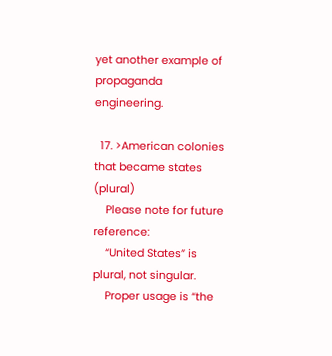yet another example of propaganda engineering.

  17. >American colonies that became states (plural)
    Please note for future reference:
    “United States” is plural, not singular.
    Proper usage is “the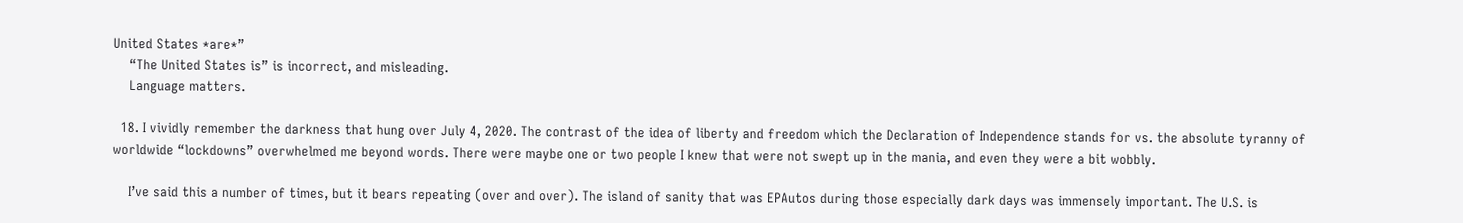United States *are*”
    “The United States is” is incorrect, and misleading.
    Language matters.

  18. I vividly remember the darkness that hung over July 4, 2020. The contrast of the idea of liberty and freedom which the Declaration of Independence stands for vs. the absolute tyranny of worldwide “lockdowns” overwhelmed me beyond words. There were maybe one or two people I knew that were not swept up in the mania, and even they were a bit wobbly.

    I’ve said this a number of times, but it bears repeating (over and over). The island of sanity that was EPAutos during those especially dark days was immensely important. The U.S. is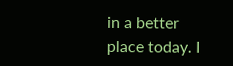in a better place today. I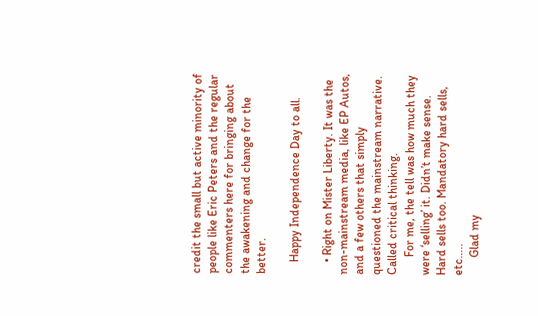credit the small but active minority of people like Eric Peters and the regular commenters here for bringing about the awakening and change for the better.

    Happy Independence Day to all.

    • Right on Mister Liberty. It was the non-mainstream media, like EP Autos, and a few others that simply questioned the mainstream narrative. Called critical thinking.
      For me, the tell was how much they were ‘selling’ it. Didn’t make sense. Hard sells too. Mandatory hard sells, etc…..
      Glad my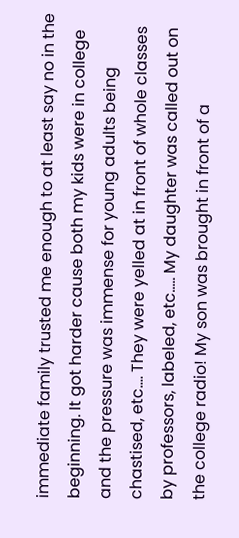immediate family trusted me enough to at least say no in the beginning. It got harder cause both my kids were in college and the pressure was immense for young adults being chastised, etc…. They were yelled at in front of whole classes by professors, labeled, etc….. My daughter was called out on the college radio! My son was brought in front of a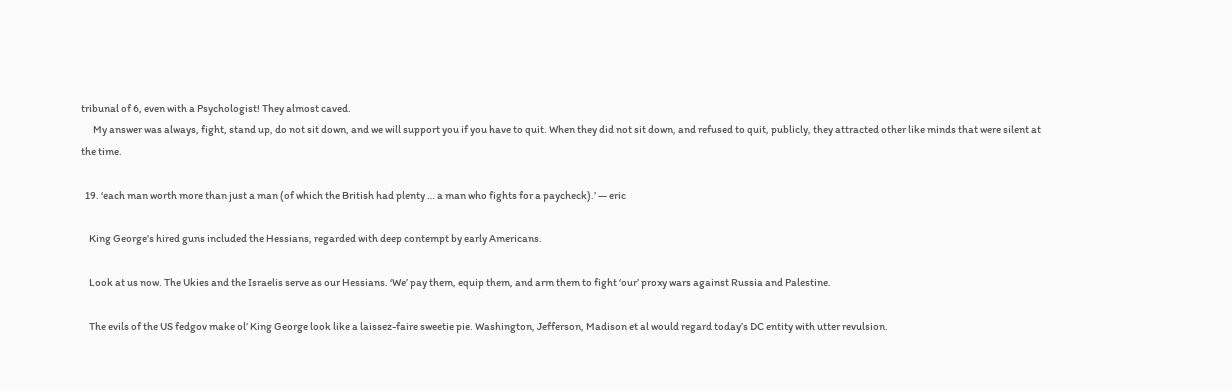tribunal of 6, even with a Psychologist! They almost caved.
      My answer was always, fight, stand up, do not sit down, and we will support you if you have to quit. When they did not sit down, and refused to quit, publicly, they attracted other like minds that were silent at the time.

  19. ‘each man worth more than just a man (of which the British had plenty … a man who fights for a paycheck).’ — eric

    King George’s hired guns included the Hessians, regarded with deep contempt by early Americans.

    Look at us now. The Ukies and the Israelis serve as our Hessians. ‘We’ pay them, equip them, and arm them to fight ‘our’ proxy wars against Russia and Palestine.

    The evils of the US fedgov make ol’ King George look like a laissez-faire sweetie pie. Washington, Jefferson, Madison et al would regard today’s DC entity with utter revulsion.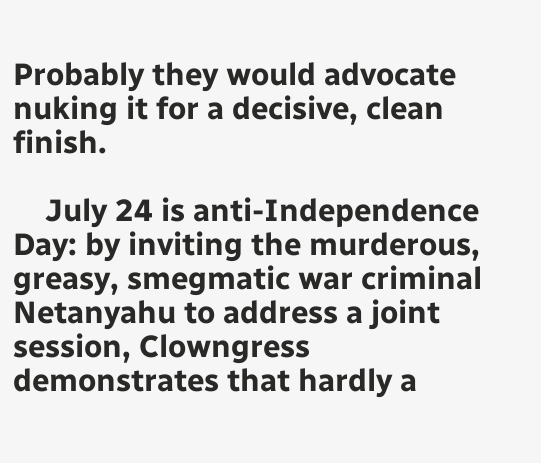Probably they would advocate nuking it for a decisive, clean finish.

    July 24 is anti-Independence Day: by inviting the murderous, greasy, smegmatic war criminal Netanyahu to address a joint session, Clowngress demonstrates that hardly a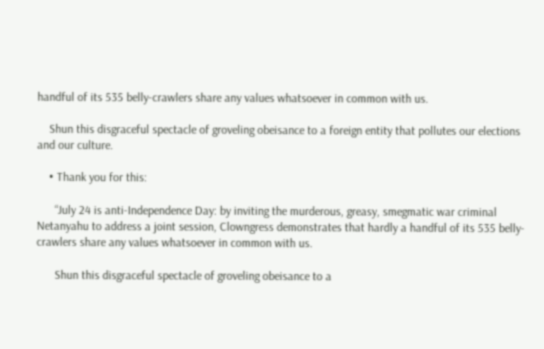handful of its 535 belly-crawlers share any values whatsoever in common with us.

    Shun this disgraceful spectacle of groveling obeisance to a foreign entity that pollutes our elections and our culture.

    • Thank you for this:

      “July 24 is anti-Independence Day: by inviting the murderous, greasy, smegmatic war criminal Netanyahu to address a joint session, Clowngress demonstrates that hardly a handful of its 535 belly-crawlers share any values whatsoever in common with us.

      Shun this disgraceful spectacle of groveling obeisance to a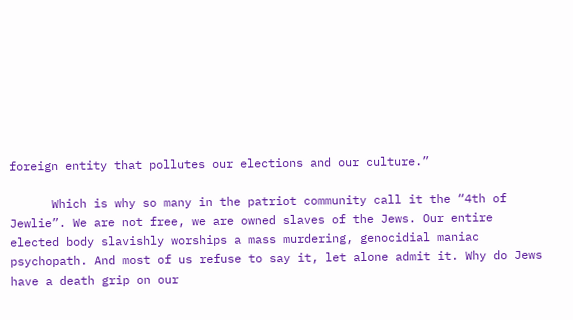foreign entity that pollutes our elections and our culture.”

      Which is why so many in the patriot community call it the “4th of Jewlie”. We are not free, we are owned slaves of the Jews. Our entire elected body slavishly worships a mass murdering, genocidial maniac psychopath. And most of us refuse to say it, let alone admit it. Why do Jews have a death grip on our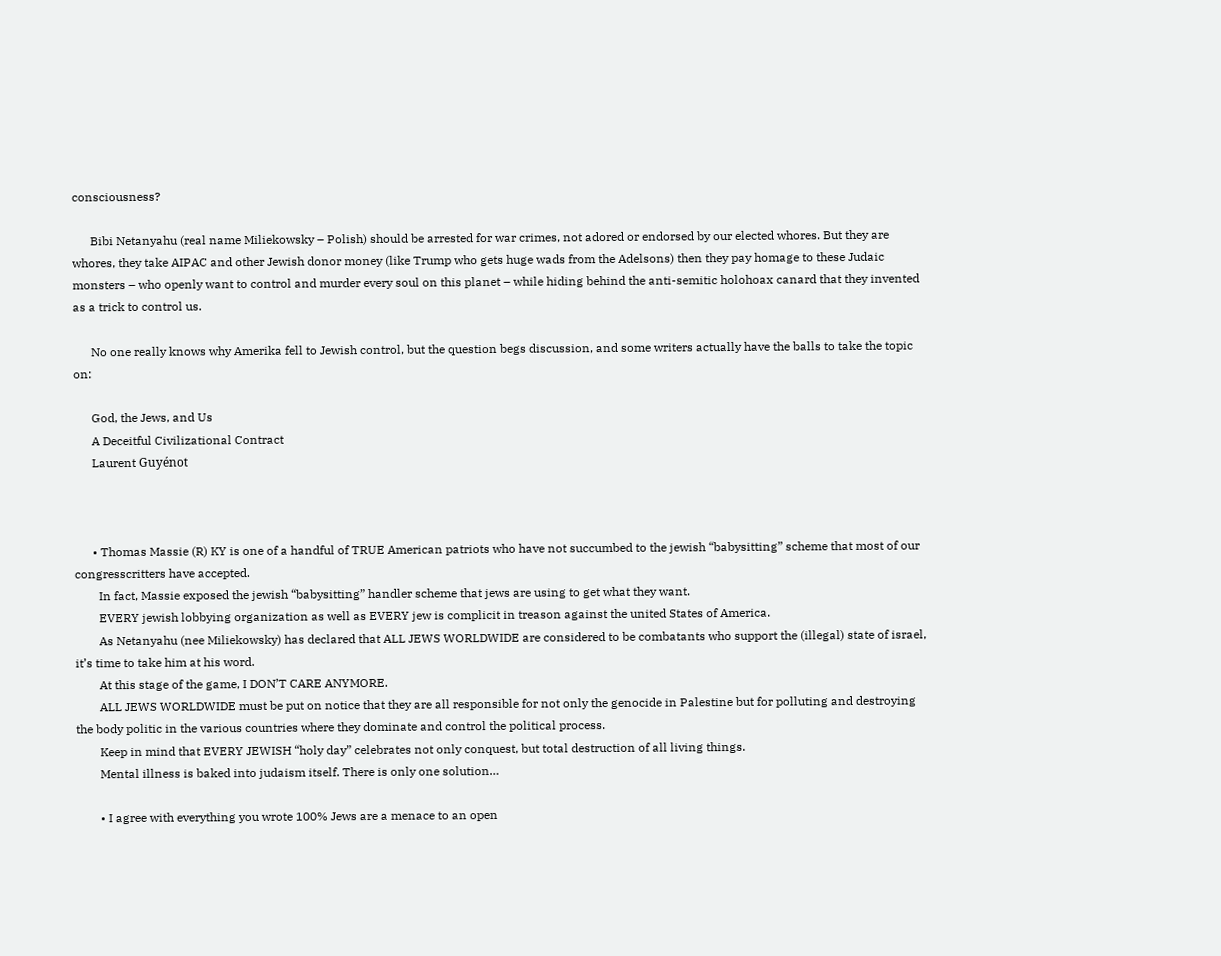consciousness?

      Bibi Netanyahu (real name Miliekowsky – Polish) should be arrested for war crimes, not adored or endorsed by our elected whores. But they are whores, they take AIPAC and other Jewish donor money (like Trump who gets huge wads from the Adelsons) then they pay homage to these Judaic monsters – who openly want to control and murder every soul on this planet – while hiding behind the anti-semitic holohoax canard that they invented as a trick to control us.

      No one really knows why Amerika fell to Jewish control, but the question begs discussion, and some writers actually have the balls to take the topic on:

      God, the Jews, and Us
      A Deceitful Civilizational Contract
      Laurent Guyénot



      • Thomas Massie (R) KY is one of a handful of TRUE American patriots who have not succumbed to the jewish “babysitting” scheme that most of our congresscritters have accepted.
        In fact, Massie exposed the jewish “babysitting” handler scheme that jews are using to get what they want.
        EVERY jewish lobbying organization as well as EVERY jew is complicit in treason against the united States of America.
        As Netanyahu (nee Miliekowsky) has declared that ALL JEWS WORLDWIDE are considered to be combatants who support the (illegal) state of israel, it’s time to take him at his word.
        At this stage of the game, I DON’T CARE ANYMORE.
        ALL JEWS WORLDWIDE must be put on notice that they are all responsible for not only the genocide in Palestine but for polluting and destroying the body politic in the various countries where they dominate and control the political process.
        Keep in mind that EVERY JEWISH “holy day” celebrates not only conquest, but total destruction of all living things.
        Mental illness is baked into judaism itself. There is only one solution…

        • I agree with everything you wrote 100% Jews are a menace to an open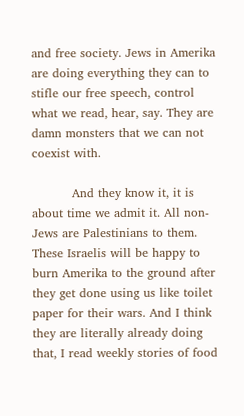and free society. Jews in Amerika are doing everything they can to stifle our free speech, control what we read, hear, say. They are damn monsters that we can not coexist with.

          And they know it, it is about time we admit it. All non-Jews are Palestinians to them. These Israelis will be happy to burn Amerika to the ground after they get done using us like toilet paper for their wars. And I think they are literally already doing that, I read weekly stories of food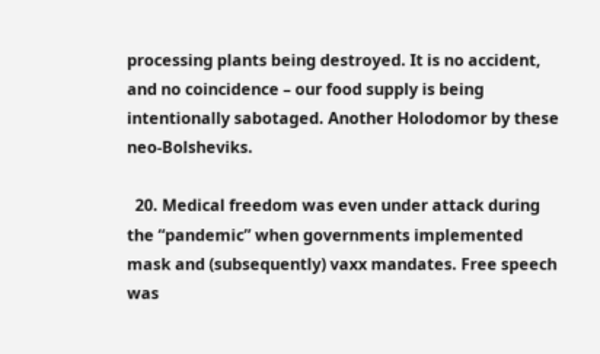processing plants being destroyed. It is no accident, and no coincidence – our food supply is being intentionally sabotaged. Another Holodomor by these neo-Bolsheviks.

  20. Medical freedom was even under attack during the “pandemic” when governments implemented mask and (subsequently) vaxx mandates. Free speech was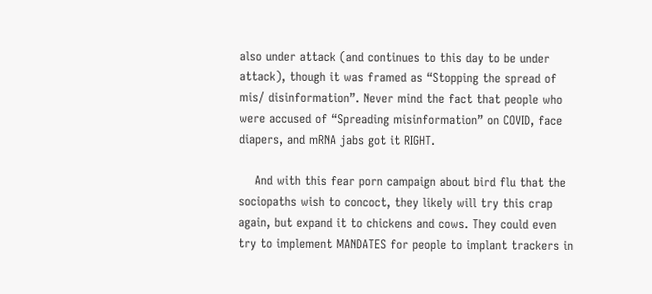also under attack (and continues to this day to be under attack), though it was framed as “Stopping the spread of mis/ disinformation”. Never mind the fact that people who were accused of “Spreading misinformation” on COVID, face diapers, and mRNA jabs got it RIGHT.

    And with this fear porn campaign about bird flu that the sociopaths wish to concoct, they likely will try this crap again, but expand it to chickens and cows. They could even try to implement MANDATES for people to implant trackers in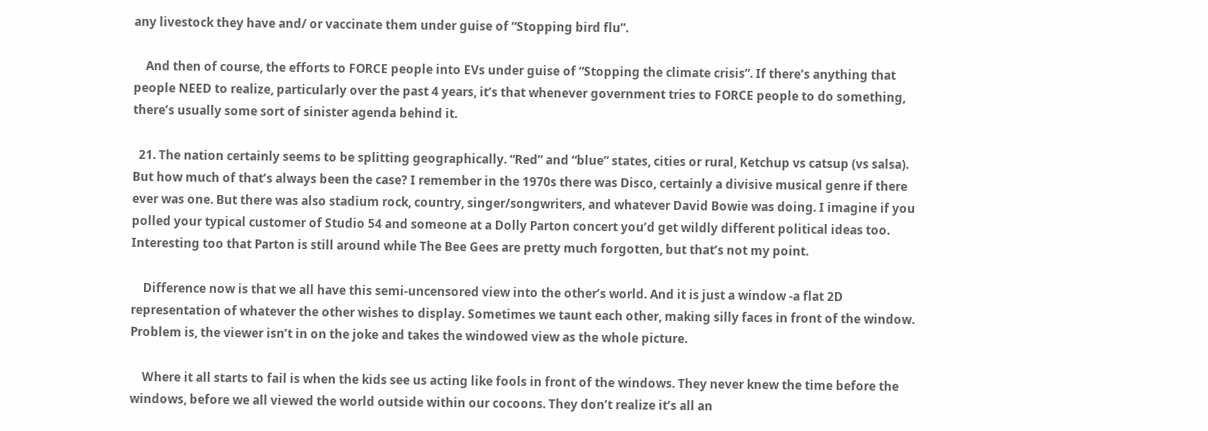any livestock they have and/ or vaccinate them under guise of “Stopping bird flu”.

    And then of course, the efforts to FORCE people into EVs under guise of “Stopping the climate crisis”. If there’s anything that people NEED to realize, particularly over the past 4 years, it’s that whenever government tries to FORCE people to do something, there’s usually some sort of sinister agenda behind it.

  21. The nation certainly seems to be splitting geographically. “Red” and “blue” states, cities or rural, Ketchup vs catsup (vs salsa). But how much of that’s always been the case? I remember in the 1970s there was Disco, certainly a divisive musical genre if there ever was one. But there was also stadium rock, country, singer/songwriters, and whatever David Bowie was doing. I imagine if you polled your typical customer of Studio 54 and someone at a Dolly Parton concert you’d get wildly different political ideas too. Interesting too that Parton is still around while The Bee Gees are pretty much forgotten, but that’s not my point.

    Difference now is that we all have this semi-uncensored view into the other’s world. And it is just a window -a flat 2D representation of whatever the other wishes to display. Sometimes we taunt each other, making silly faces in front of the window. Problem is, the viewer isn’t in on the joke and takes the windowed view as the whole picture.

    Where it all starts to fail is when the kids see us acting like fools in front of the windows. They never knew the time before the windows, before we all viewed the world outside within our cocoons. They don’t realize it’s all an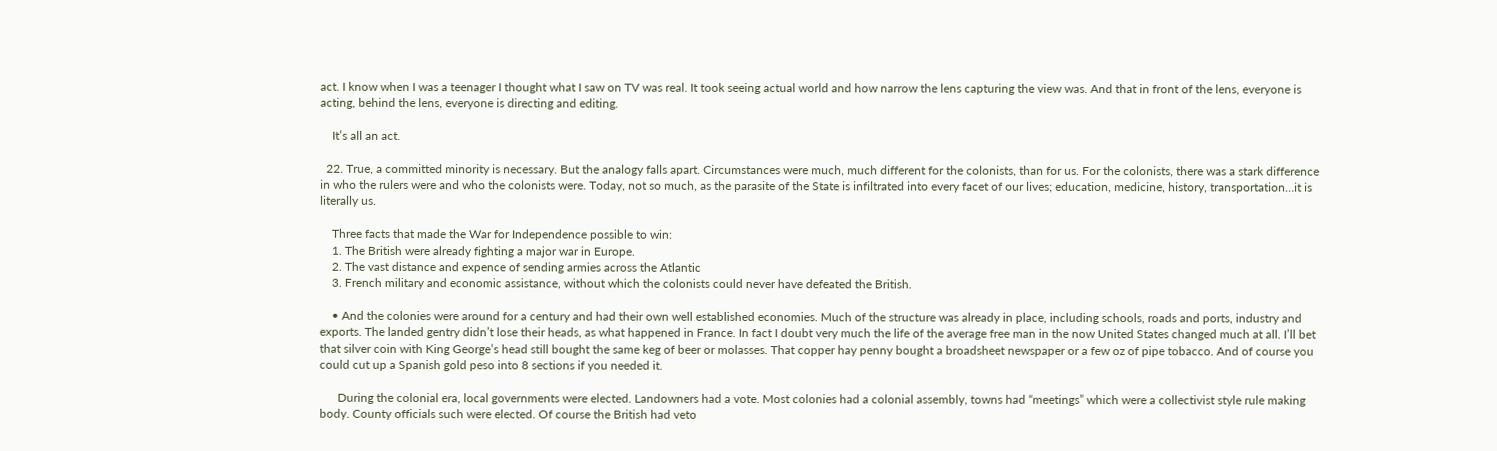act. I know when I was a teenager I thought what I saw on TV was real. It took seeing actual world and how narrow the lens capturing the view was. And that in front of the lens, everyone is acting, behind the lens, everyone is directing and editing.

    It’s all an act.

  22. True, a committed minority is necessary. But the analogy falls apart. Circumstances were much, much different for the colonists, than for us. For the colonists, there was a stark difference in who the rulers were and who the colonists were. Today, not so much, as the parasite of the State is infiltrated into every facet of our lives; education, medicine, history, transportation…it is literally us.

    Three facts that made the War for Independence possible to win:
    1. The British were already fighting a major war in Europe.
    2. The vast distance and expence of sending armies across the Atlantic
    3. French military and economic assistance, without which the colonists could never have defeated the British.

    • And the colonies were around for a century and had their own well established economies. Much of the structure was already in place, including schools, roads and ports, industry and exports. The landed gentry didn’t lose their heads, as what happened in France. In fact I doubt very much the life of the average free man in the now United States changed much at all. I’ll bet that silver coin with King George’s head still bought the same keg of beer or molasses. That copper hay penny bought a broadsheet newspaper or a few oz of pipe tobacco. And of course you could cut up a Spanish gold peso into 8 sections if you needed it.

      During the colonial era, local governments were elected. Landowners had a vote. Most colonies had a colonial assembly, towns had “meetings” which were a collectivist style rule making body. County officials such were elected. Of course the British had veto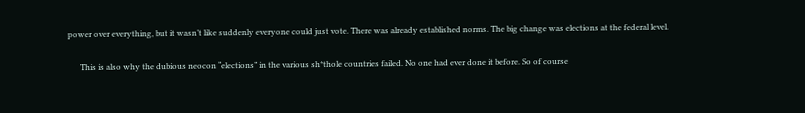power over everything, but it wasn’t like suddenly everyone could just vote. There was already established norms. The big change was elections at the federal level.

      This is also why the dubious neocon “elections” in the various sh*thole countries failed. No one had ever done it before. So of course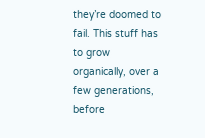they’re doomed to fail. This stuff has to grow organically, over a few generations, before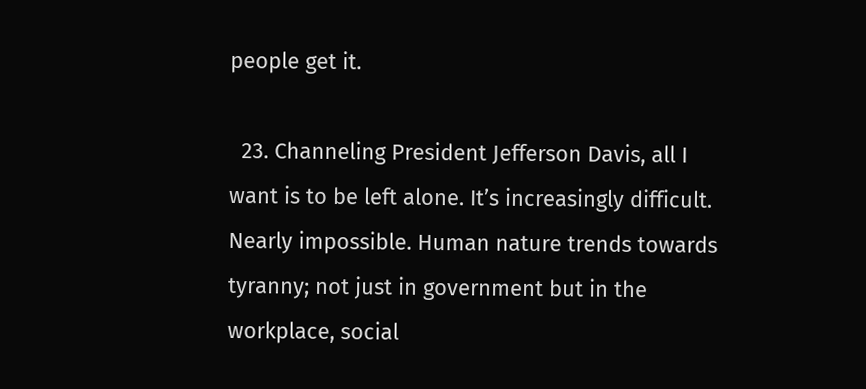people get it.

  23. Channeling President Jefferson Davis, all I want is to be left alone. It’s increasingly difficult. Nearly impossible. Human nature trends towards tyranny; not just in government but in the workplace, social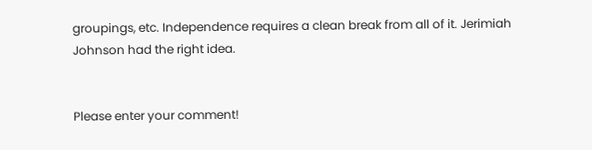groupings, etc. Independence requires a clean break from all of it. Jerimiah Johnson had the right idea.


Please enter your comment!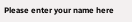Please enter your name here